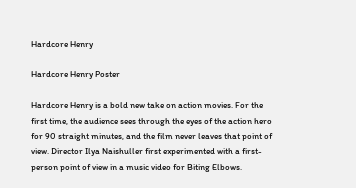Hardcore Henry

Hardcore Henry Poster

Hardcore Henry is a bold new take on action movies. For the first time, the audience sees through the eyes of the action hero for 90 straight minutes, and the film never leaves that point of view. Director Ilya Naishuller first experimented with a first-person point of view in a music video for Biting Elbows.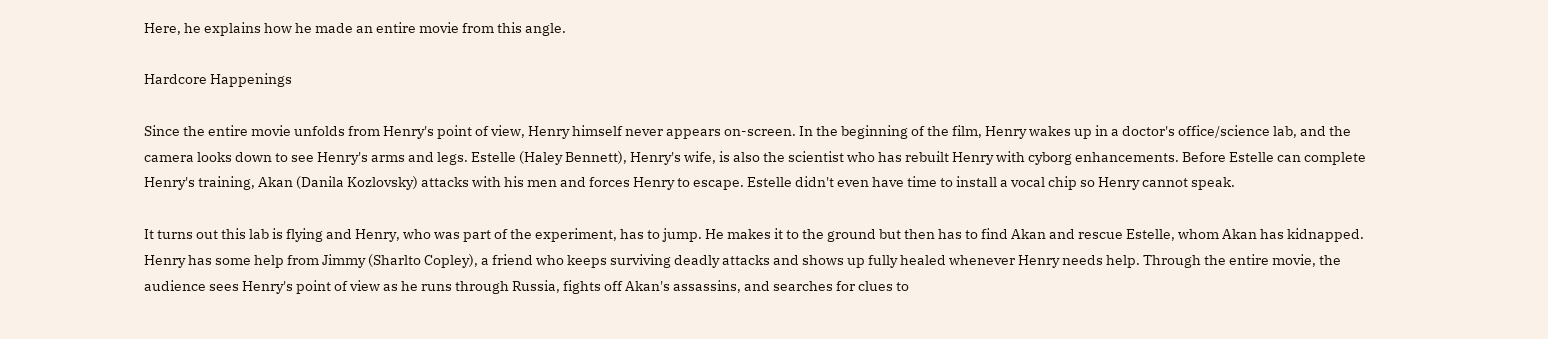Here, he explains how he made an entire movie from this angle.

Hardcore Happenings

Since the entire movie unfolds from Henry's point of view, Henry himself never appears on-screen. In the beginning of the film, Henry wakes up in a doctor's office/science lab, and the camera looks down to see Henry's arms and legs. Estelle (Haley Bennett), Henry's wife, is also the scientist who has rebuilt Henry with cyborg enhancements. Before Estelle can complete Henry's training, Akan (Danila Kozlovsky) attacks with his men and forces Henry to escape. Estelle didn't even have time to install a vocal chip so Henry cannot speak.

It turns out this lab is flying and Henry, who was part of the experiment, has to jump. He makes it to the ground but then has to find Akan and rescue Estelle, whom Akan has kidnapped. Henry has some help from Jimmy (Sharlto Copley), a friend who keeps surviving deadly attacks and shows up fully healed whenever Henry needs help. Through the entire movie, the audience sees Henry's point of view as he runs through Russia, fights off Akan's assassins, and searches for clues to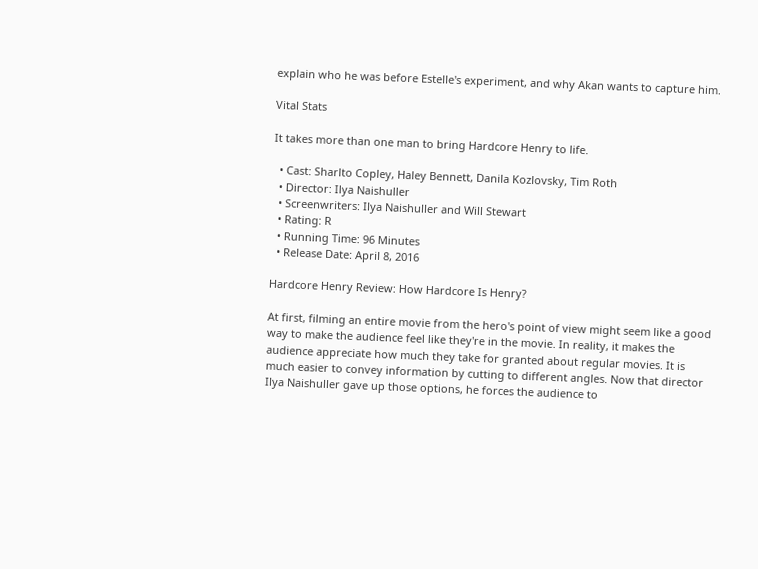explain who he was before Estelle's experiment, and why Akan wants to capture him.

Vital Stats

It takes more than one man to bring Hardcore Henry to life.

  • Cast: Sharlto Copley, Haley Bennett, Danila Kozlovsky, Tim Roth
  • Director: Ilya Naishuller
  • Screenwriters: Ilya Naishuller and Will Stewart
  • Rating: R
  • Running Time: 96 Minutes
  • Release Date: April 8, 2016

Hardcore Henry Review: How Hardcore Is Henry?

At first, filming an entire movie from the hero's point of view might seem like a good way to make the audience feel like they're in the movie. In reality, it makes the audience appreciate how much they take for granted about regular movies. It is much easier to convey information by cutting to different angles. Now that director Ilya Naishuller gave up those options, he forces the audience to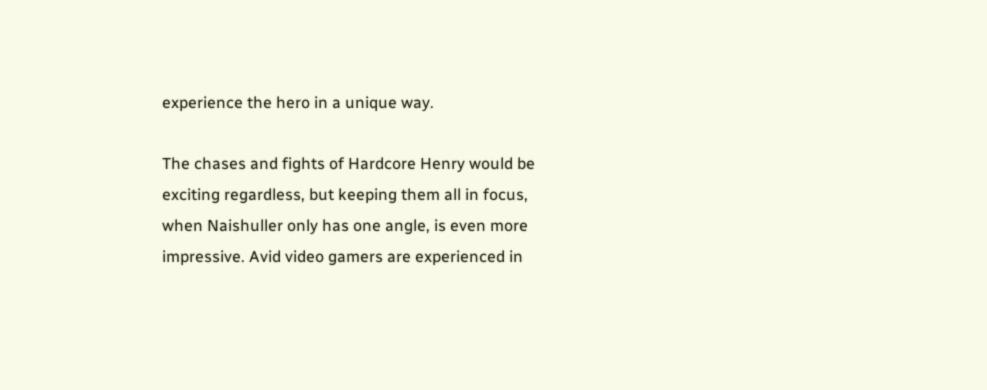experience the hero in a unique way.

The chases and fights of Hardcore Henry would be exciting regardless, but keeping them all in focus, when Naishuller only has one angle, is even more impressive. Avid video gamers are experienced in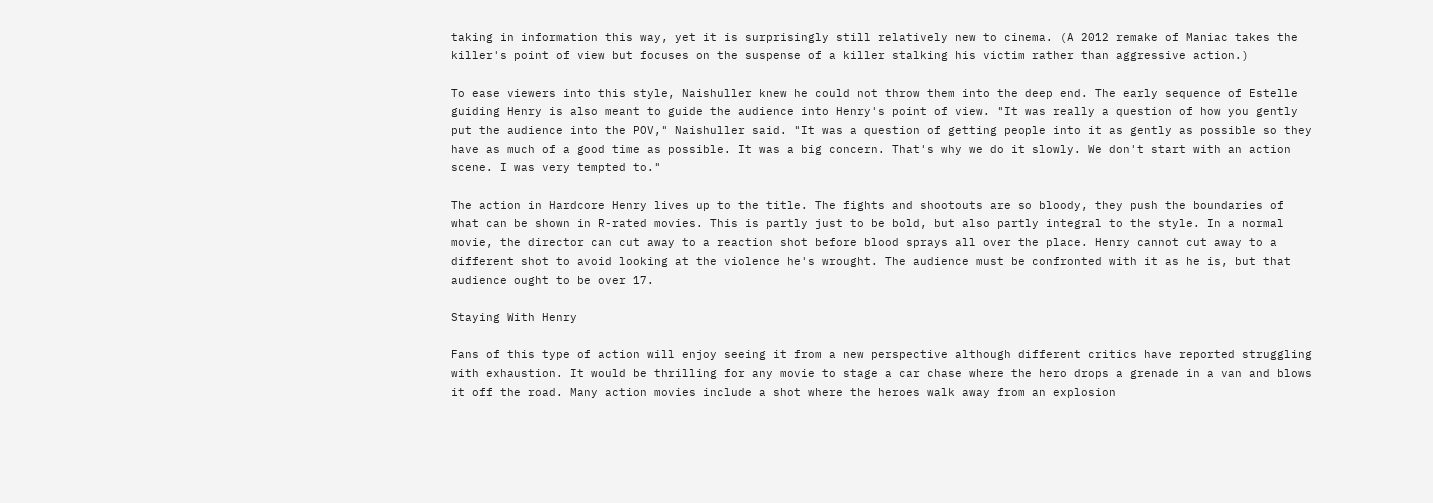taking in information this way, yet it is surprisingly still relatively new to cinema. (A 2012 remake of Maniac takes the killer's point of view but focuses on the suspense of a killer stalking his victim rather than aggressive action.)

To ease viewers into this style, Naishuller knew he could not throw them into the deep end. The early sequence of Estelle guiding Henry is also meant to guide the audience into Henry's point of view. "It was really a question of how you gently put the audience into the POV," Naishuller said. "It was a question of getting people into it as gently as possible so they have as much of a good time as possible. It was a big concern. That's why we do it slowly. We don't start with an action scene. I was very tempted to."

The action in Hardcore Henry lives up to the title. The fights and shootouts are so bloody, they push the boundaries of what can be shown in R-rated movies. This is partly just to be bold, but also partly integral to the style. In a normal movie, the director can cut away to a reaction shot before blood sprays all over the place. Henry cannot cut away to a different shot to avoid looking at the violence he's wrought. The audience must be confronted with it as he is, but that audience ought to be over 17.

Staying With Henry

Fans of this type of action will enjoy seeing it from a new perspective although different critics have reported struggling with exhaustion. It would be thrilling for any movie to stage a car chase where the hero drops a grenade in a van and blows it off the road. Many action movies include a shot where the heroes walk away from an explosion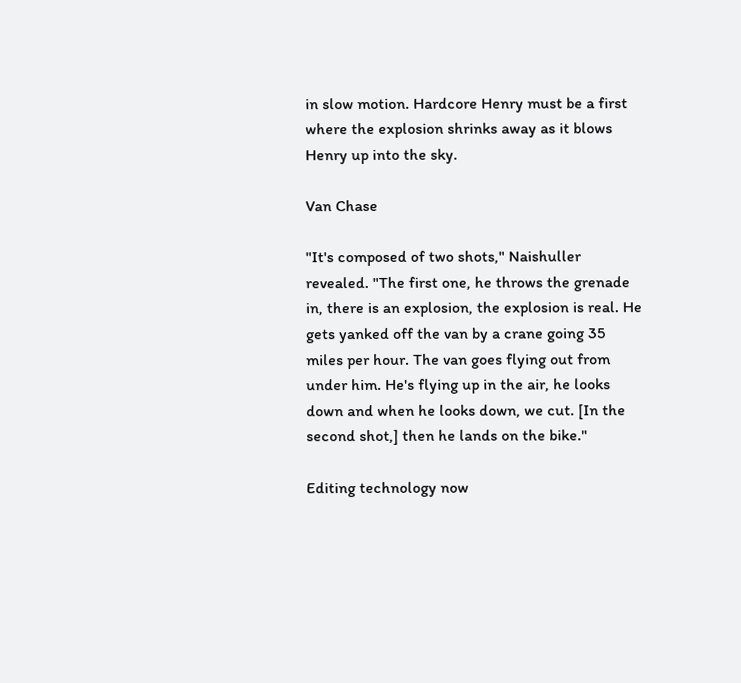in slow motion. Hardcore Henry must be a first where the explosion shrinks away as it blows Henry up into the sky.

Van Chase

"It's composed of two shots," Naishuller revealed. "The first one, he throws the grenade in, there is an explosion, the explosion is real. He gets yanked off the van by a crane going 35 miles per hour. The van goes flying out from under him. He's flying up in the air, he looks down and when he looks down, we cut. [In the second shot,] then he lands on the bike."

Editing technology now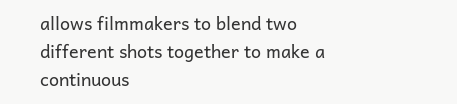allows filmmakers to blend two different shots together to make a continuous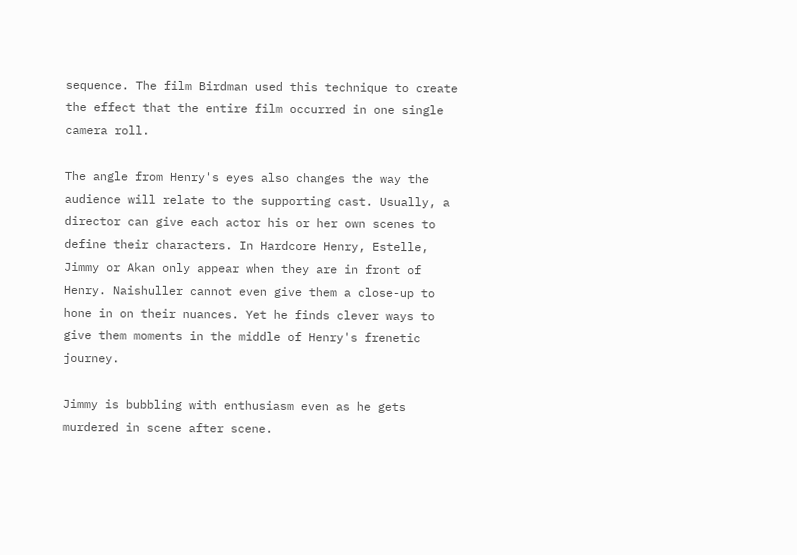sequence. The film Birdman used this technique to create the effect that the entire film occurred in one single camera roll.

The angle from Henry's eyes also changes the way the audience will relate to the supporting cast. Usually, a director can give each actor his or her own scenes to define their characters. In Hardcore Henry, Estelle, Jimmy or Akan only appear when they are in front of Henry. Naishuller cannot even give them a close-up to hone in on their nuances. Yet he finds clever ways to give them moments in the middle of Henry's frenetic journey.

Jimmy is bubbling with enthusiasm even as he gets murdered in scene after scene.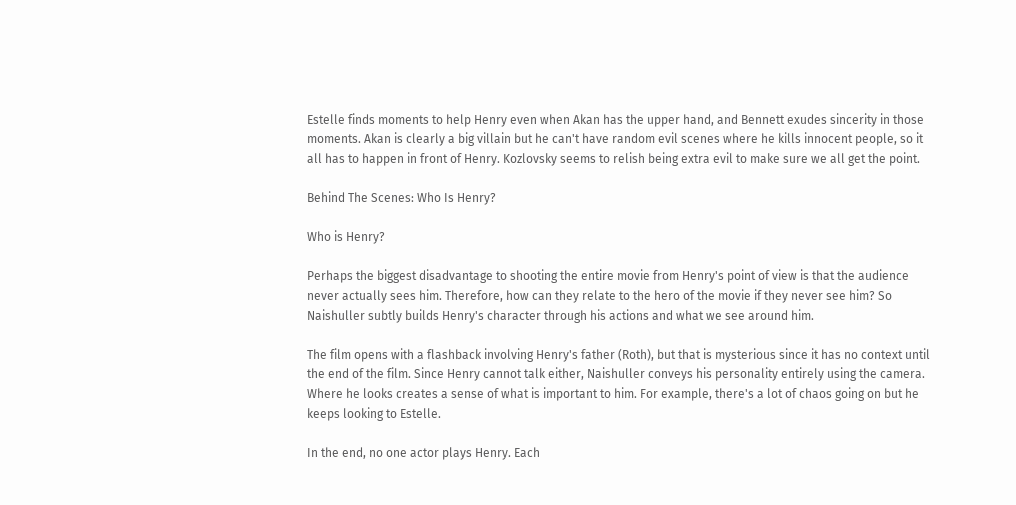Estelle finds moments to help Henry even when Akan has the upper hand, and Bennett exudes sincerity in those moments. Akan is clearly a big villain but he can't have random evil scenes where he kills innocent people, so it all has to happen in front of Henry. Kozlovsky seems to relish being extra evil to make sure we all get the point.

Behind The Scenes: Who Is Henry?

Who is Henry?

Perhaps the biggest disadvantage to shooting the entire movie from Henry's point of view is that the audience never actually sees him. Therefore, how can they relate to the hero of the movie if they never see him? So Naishuller subtly builds Henry's character through his actions and what we see around him.

The film opens with a flashback involving Henry's father (Roth), but that is mysterious since it has no context until the end of the film. Since Henry cannot talk either, Naishuller conveys his personality entirely using the camera. Where he looks creates a sense of what is important to him. For example, there's a lot of chaos going on but he keeps looking to Estelle.

In the end, no one actor plays Henry. Each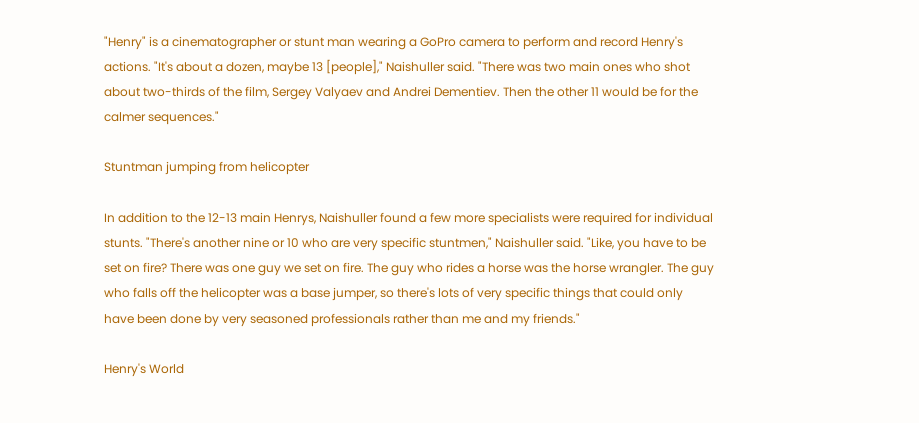"Henry" is a cinematographer or stunt man wearing a GoPro camera to perform and record Henry's actions. "It's about a dozen, maybe 13 [people]," Naishuller said. "There was two main ones who shot about two-thirds of the film, Sergey Valyaev and Andrei Dementiev. Then the other 11 would be for the calmer sequences."

Stuntman jumping from helicopter

In addition to the 12-13 main Henrys, Naishuller found a few more specialists were required for individual stunts. "There's another nine or 10 who are very specific stuntmen," Naishuller said. "Like, you have to be set on fire? There was one guy we set on fire. The guy who rides a horse was the horse wrangler. The guy who falls off the helicopter was a base jumper, so there's lots of very specific things that could only have been done by very seasoned professionals rather than me and my friends."

Henry's World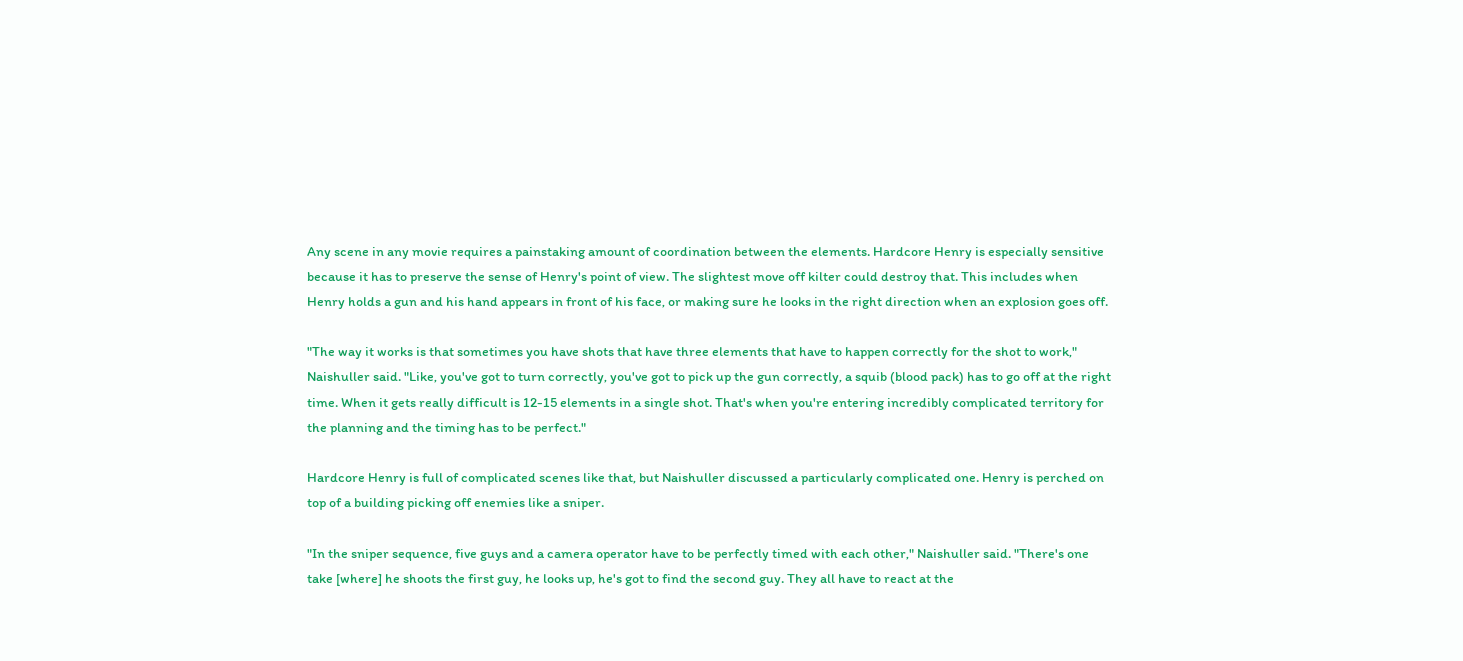Any scene in any movie requires a painstaking amount of coordination between the elements. Hardcore Henry is especially sensitive because it has to preserve the sense of Henry's point of view. The slightest move off kilter could destroy that. This includes when Henry holds a gun and his hand appears in front of his face, or making sure he looks in the right direction when an explosion goes off.

"The way it works is that sometimes you have shots that have three elements that have to happen correctly for the shot to work," Naishuller said. "Like, you've got to turn correctly, you've got to pick up the gun correctly, a squib (blood pack) has to go off at the right time. When it gets really difficult is 12-15 elements in a single shot. That's when you're entering incredibly complicated territory for the planning and the timing has to be perfect."

Hardcore Henry is full of complicated scenes like that, but Naishuller discussed a particularly complicated one. Henry is perched on top of a building picking off enemies like a sniper.

"In the sniper sequence, five guys and a camera operator have to be perfectly timed with each other," Naishuller said. "There's one take [where] he shoots the first guy, he looks up, he's got to find the second guy. They all have to react at the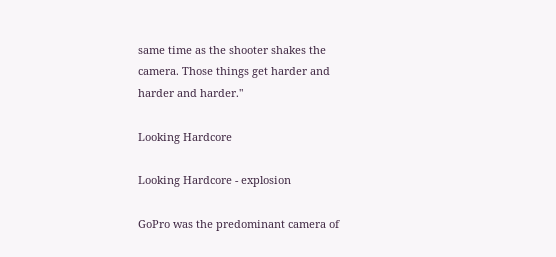same time as the shooter shakes the camera. Those things get harder and harder and harder."

Looking Hardcore

Looking Hardcore - explosion

GoPro was the predominant camera of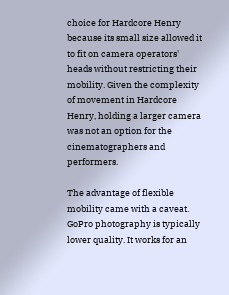choice for Hardcore Henry because its small size allowed it to fit on camera operators' heads without restricting their mobility. Given the complexity of movement in Hardcore Henry, holding a larger camera was not an option for the cinematographers and performers.

The advantage of flexible mobility came with a caveat. GoPro photography is typically lower quality. It works for an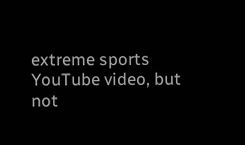extreme sports YouTube video, but not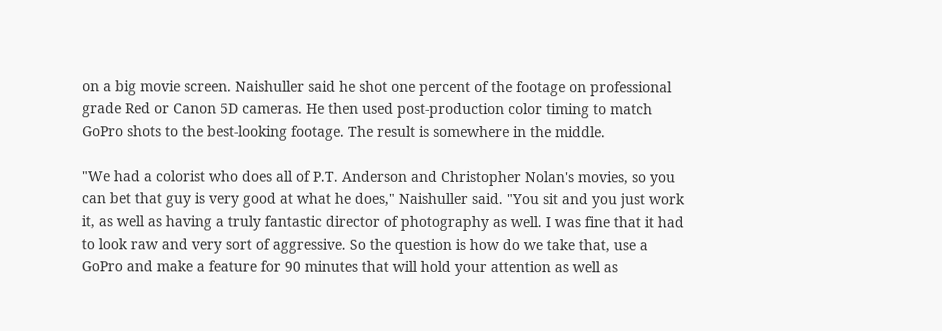on a big movie screen. Naishuller said he shot one percent of the footage on professional grade Red or Canon 5D cameras. He then used post-production color timing to match GoPro shots to the best-looking footage. The result is somewhere in the middle.

"We had a colorist who does all of P.T. Anderson and Christopher Nolan's movies, so you can bet that guy is very good at what he does," Naishuller said. "You sit and you just work it, as well as having a truly fantastic director of photography as well. I was fine that it had to look raw and very sort of aggressive. So the question is how do we take that, use a GoPro and make a feature for 90 minutes that will hold your attention as well as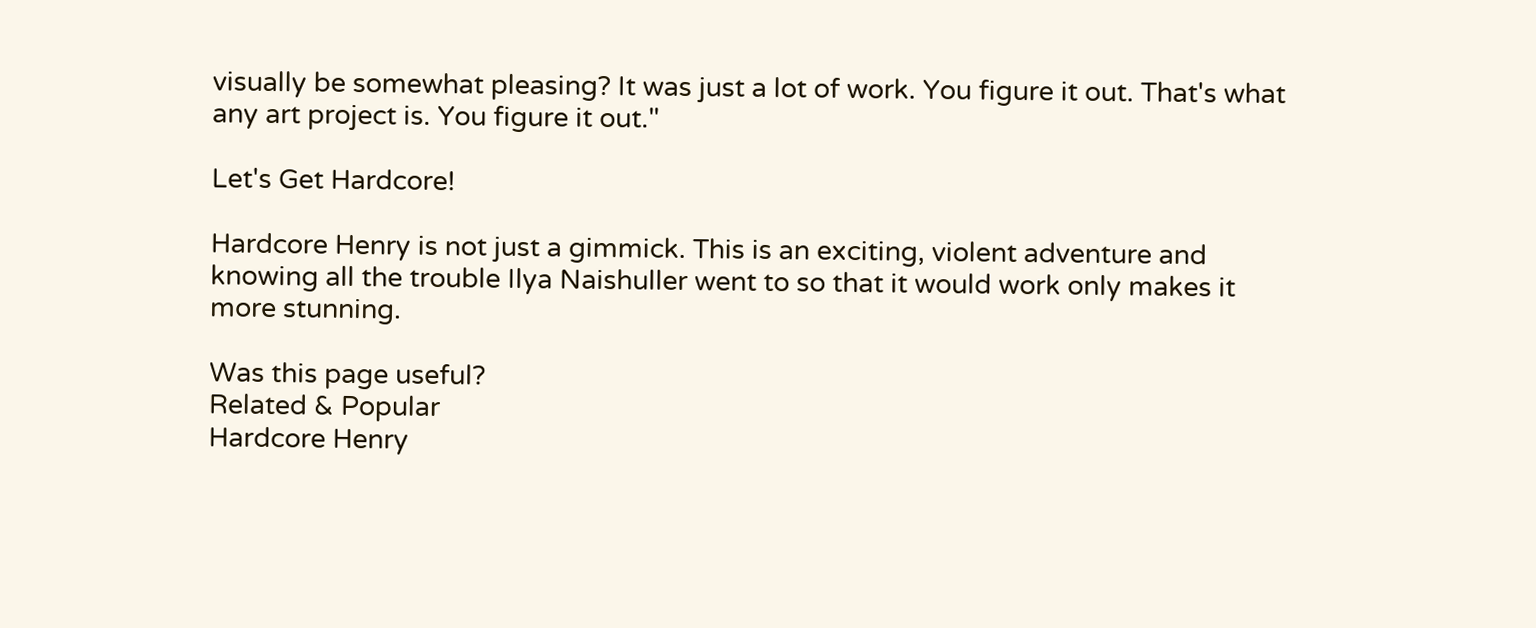visually be somewhat pleasing? It was just a lot of work. You figure it out. That's what any art project is. You figure it out."

Let's Get Hardcore!

Hardcore Henry is not just a gimmick. This is an exciting, violent adventure and knowing all the trouble Ilya Naishuller went to so that it would work only makes it more stunning.

Was this page useful?
Related & Popular
Hardcore Henry